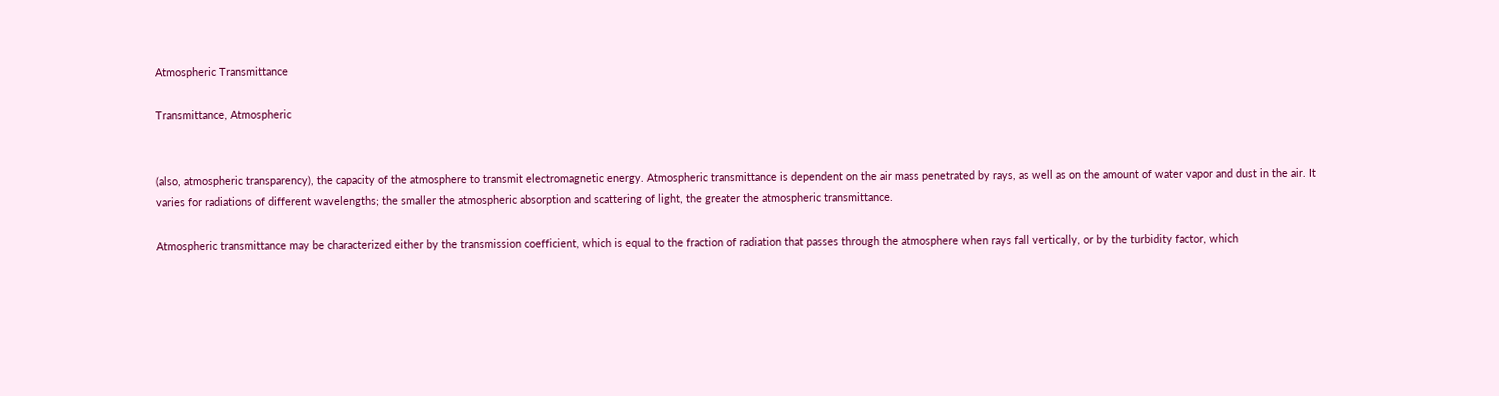Atmospheric Transmittance

Transmittance, Atmospheric


(also, atmospheric transparency), the capacity of the atmosphere to transmit electromagnetic energy. Atmospheric transmittance is dependent on the air mass penetrated by rays, as well as on the amount of water vapor and dust in the air. It varies for radiations of different wavelengths; the smaller the atmospheric absorption and scattering of light, the greater the atmospheric transmittance.

Atmospheric transmittance may be characterized either by the transmission coefficient, which is equal to the fraction of radiation that passes through the atmosphere when rays fall vertically, or by the turbidity factor, which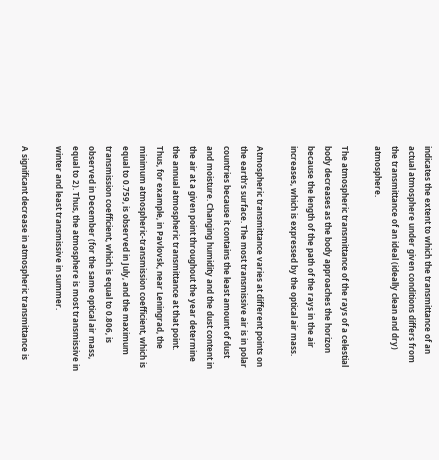indicates the extent to which the transmittance of an actual atmosphere under given conditions differs from the transmittance of an ideal (ideally clean and dry) atmosphere.

The atmospheric transmittance of the rays of a celestial body decreases as the body approaches the horizon because the length of the path of the rays in the air increases, which is expressed by the optical air mass.

Atmospheric transmittance varies at different points on the earth’s surface. The most transmissive air is in polar countries because it contains the least amount of dust and moisture. Changing humidity and the dust content in the air at a given point throughout the year determine the annual atmospheric transmittance at that point. Thus, for example, in Pavlovsk, near Leningrad, the minimum atmospheric-transmission coefficient, which is equal to 0.759, is observed in July, and the maximum transmission coefficient, which is equal to 0.806, is observed in December (for the same optical air mass, equal to 2). Thus, the atmosphere is most transmissive in winter and least transmissive in summer.

A significant decrease in atmospheric transmittance is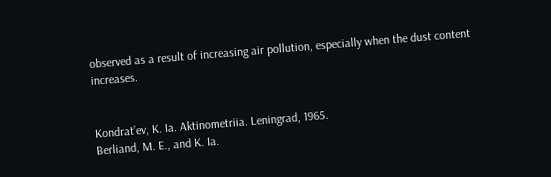observed as a result of increasing air pollution, especially when the dust content increases.


Kondrat’ev, K. Ia. Aktinometriia. Leningrad, 1965.
Berliand, M. E., and K. Ia.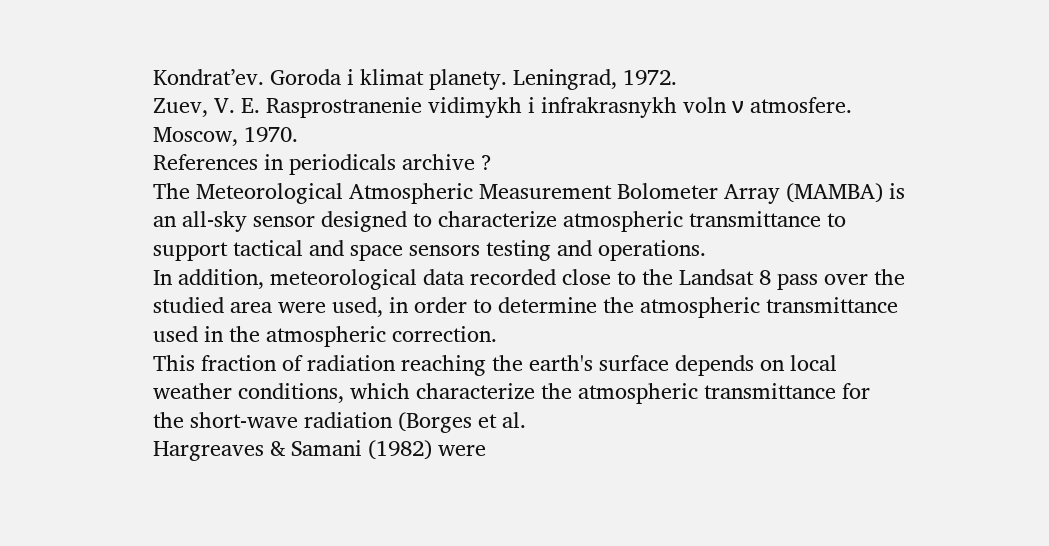Kondrat’ev. Goroda i klimat planety. Leningrad, 1972.
Zuev, V. E. Rasprostranenie vidimykh i infrakrasnykh voln ν atmosfere. Moscow, 1970.
References in periodicals archive ?
The Meteorological Atmospheric Measurement Bolometer Array (MAMBA) is an all-sky sensor designed to characterize atmospheric transmittance to support tactical and space sensors testing and operations.
In addition, meteorological data recorded close to the Landsat 8 pass over the studied area were used, in order to determine the atmospheric transmittance used in the atmospheric correction.
This fraction of radiation reaching the earth's surface depends on local weather conditions, which characterize the atmospheric transmittance for the short-wave radiation (Borges et al.
Hargreaves & Samani (1982) were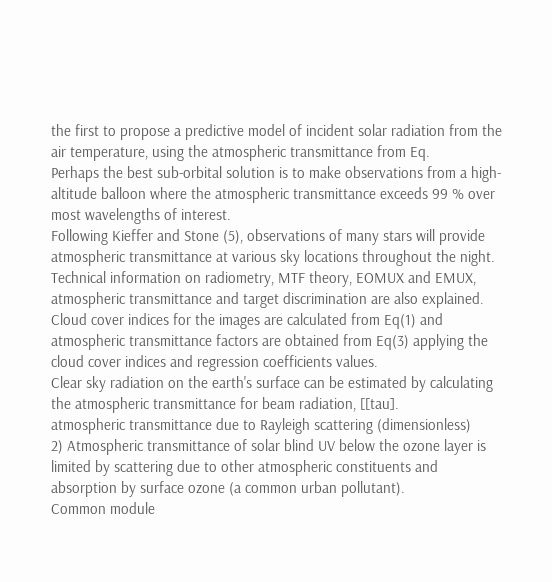the first to propose a predictive model of incident solar radiation from the air temperature, using the atmospheric transmittance from Eq.
Perhaps the best sub-orbital solution is to make observations from a high-altitude balloon where the atmospheric transmittance exceeds 99 % over most wavelengths of interest.
Following Kieffer and Stone (5), observations of many stars will provide atmospheric transmittance at various sky locations throughout the night.
Technical information on radiometry, MTF theory, EOMUX and EMUX, atmospheric transmittance and target discrimination are also explained.
Cloud cover indices for the images are calculated from Eq(1) and atmospheric transmittance factors are obtained from Eq(3) applying the cloud cover indices and regression coefficients values.
Clear sky radiation on the earth's surface can be estimated by calculating the atmospheric transmittance for beam radiation, [[tau].
atmospheric transmittance due to Rayleigh scattering (dimensionless)
2) Atmospheric transmittance of solar blind UV below the ozone layer is limited by scattering due to other atmospheric constituents and absorption by surface ozone (a common urban pollutant).
Common module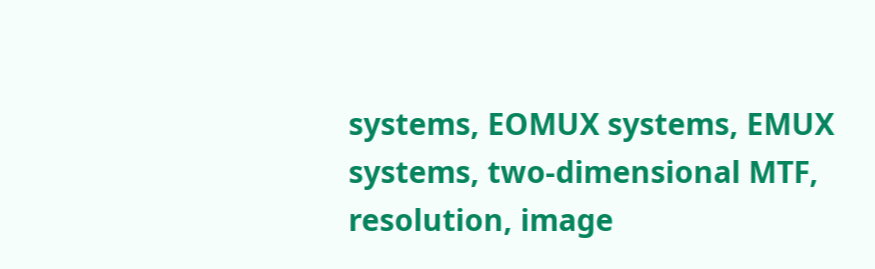systems, EOMUX systems, EMUX systems, two-dimensional MTF, resolution, image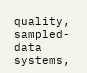quality, sampled-data systems,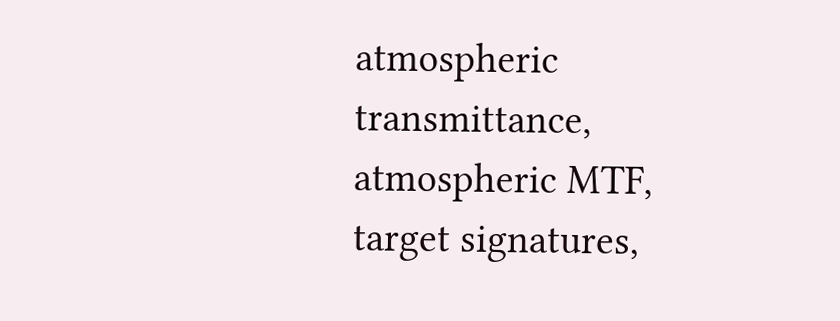atmospheric transmittance, atmospheric MTF, target signatures,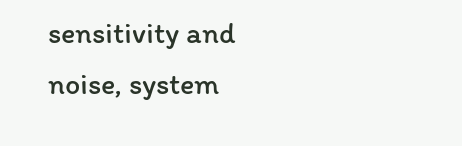sensitivity and noise, system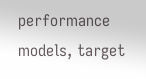performance models, target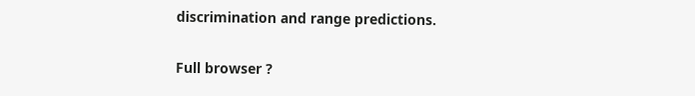discrimination and range predictions.

Full browser ?